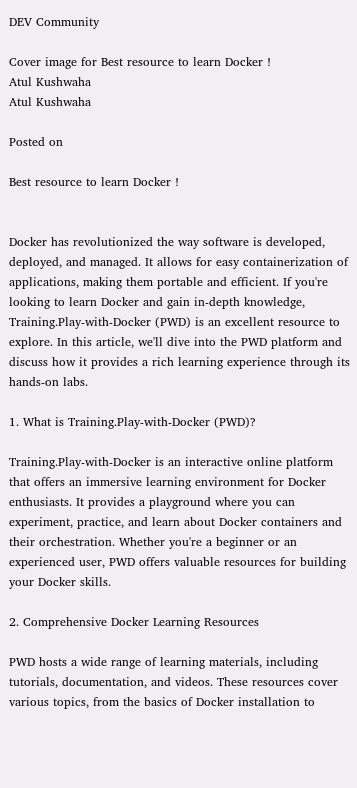DEV Community

Cover image for Best resource to learn Docker !
Atul Kushwaha
Atul Kushwaha

Posted on

Best resource to learn Docker !


Docker has revolutionized the way software is developed, deployed, and managed. It allows for easy containerization of applications, making them portable and efficient. If you're looking to learn Docker and gain in-depth knowledge, Training.Play-with-Docker (PWD) is an excellent resource to explore. In this article, we'll dive into the PWD platform and discuss how it provides a rich learning experience through its hands-on labs.

1. What is Training.Play-with-Docker (PWD)?

Training.Play-with-Docker is an interactive online platform that offers an immersive learning environment for Docker enthusiasts. It provides a playground where you can experiment, practice, and learn about Docker containers and their orchestration. Whether you're a beginner or an experienced user, PWD offers valuable resources for building your Docker skills.

2. Comprehensive Docker Learning Resources

PWD hosts a wide range of learning materials, including tutorials, documentation, and videos. These resources cover various topics, from the basics of Docker installation to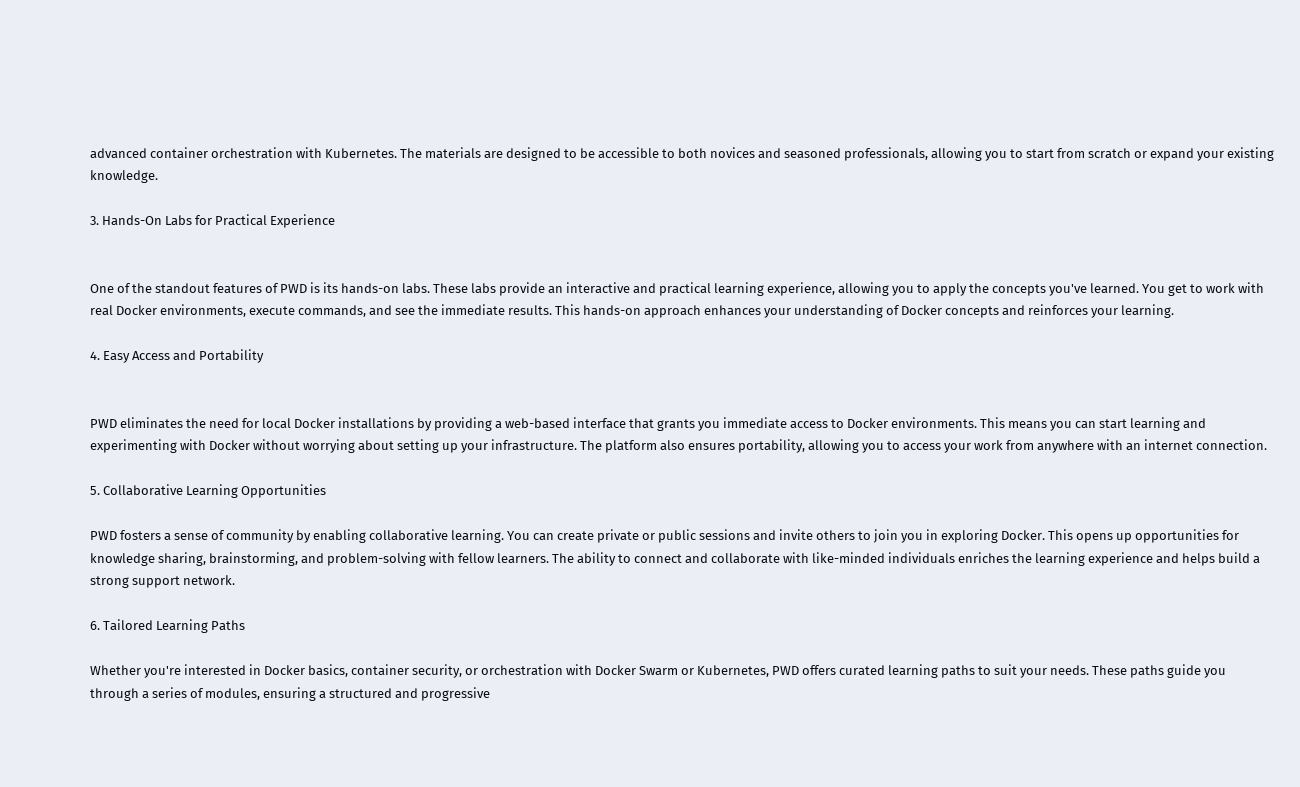advanced container orchestration with Kubernetes. The materials are designed to be accessible to both novices and seasoned professionals, allowing you to start from scratch or expand your existing knowledge.

3. Hands-On Labs for Practical Experience


One of the standout features of PWD is its hands-on labs. These labs provide an interactive and practical learning experience, allowing you to apply the concepts you've learned. You get to work with real Docker environments, execute commands, and see the immediate results. This hands-on approach enhances your understanding of Docker concepts and reinforces your learning.

4. Easy Access and Portability


PWD eliminates the need for local Docker installations by providing a web-based interface that grants you immediate access to Docker environments. This means you can start learning and experimenting with Docker without worrying about setting up your infrastructure. The platform also ensures portability, allowing you to access your work from anywhere with an internet connection.

5. Collaborative Learning Opportunities

PWD fosters a sense of community by enabling collaborative learning. You can create private or public sessions and invite others to join you in exploring Docker. This opens up opportunities for knowledge sharing, brainstorming, and problem-solving with fellow learners. The ability to connect and collaborate with like-minded individuals enriches the learning experience and helps build a strong support network.

6. Tailored Learning Paths

Whether you're interested in Docker basics, container security, or orchestration with Docker Swarm or Kubernetes, PWD offers curated learning paths to suit your needs. These paths guide you through a series of modules, ensuring a structured and progressive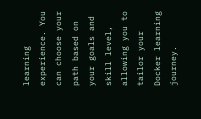learning experience. You can choose your path based on your goals and skill level, allowing you to tailor your Docker learning journey.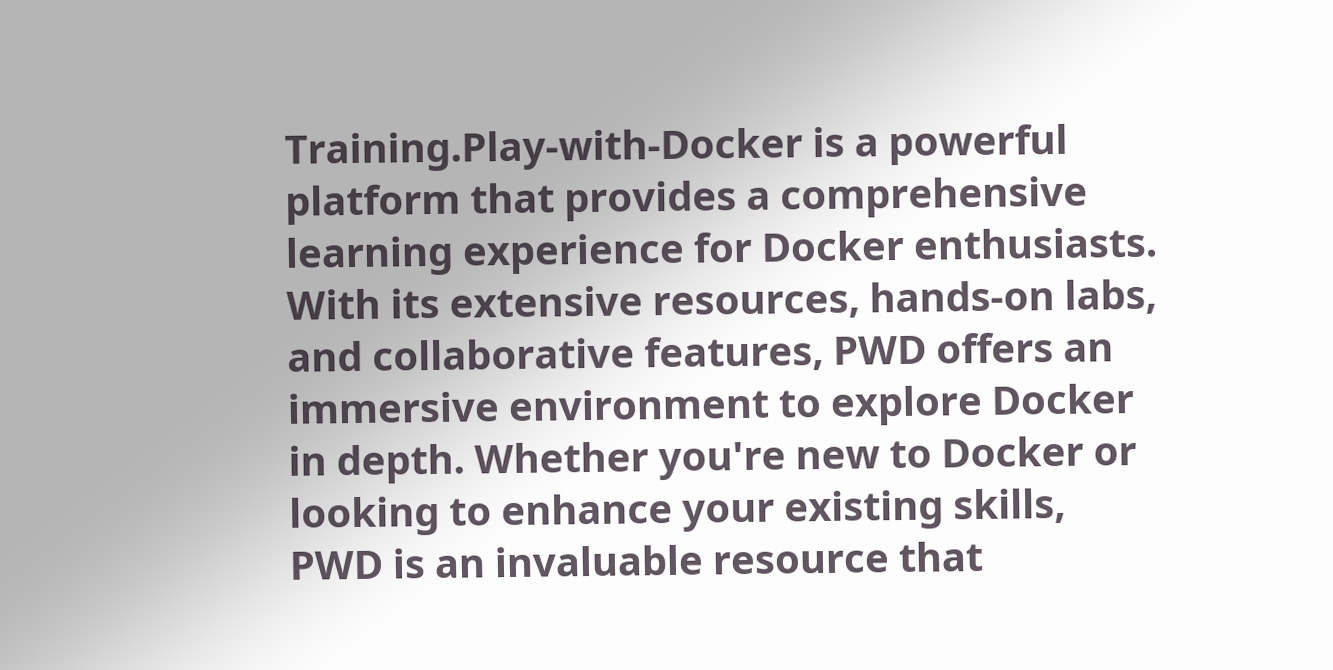Training.Play-with-Docker is a powerful platform that provides a comprehensive learning experience for Docker enthusiasts. With its extensive resources, hands-on labs, and collaborative features, PWD offers an immersive environment to explore Docker in depth. Whether you're new to Docker or looking to enhance your existing skills, PWD is an invaluable resource that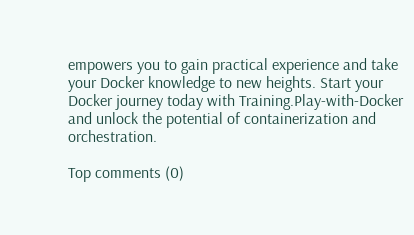empowers you to gain practical experience and take your Docker knowledge to new heights. Start your Docker journey today with Training.Play-with-Docker and unlock the potential of containerization and orchestration.

Top comments (0)